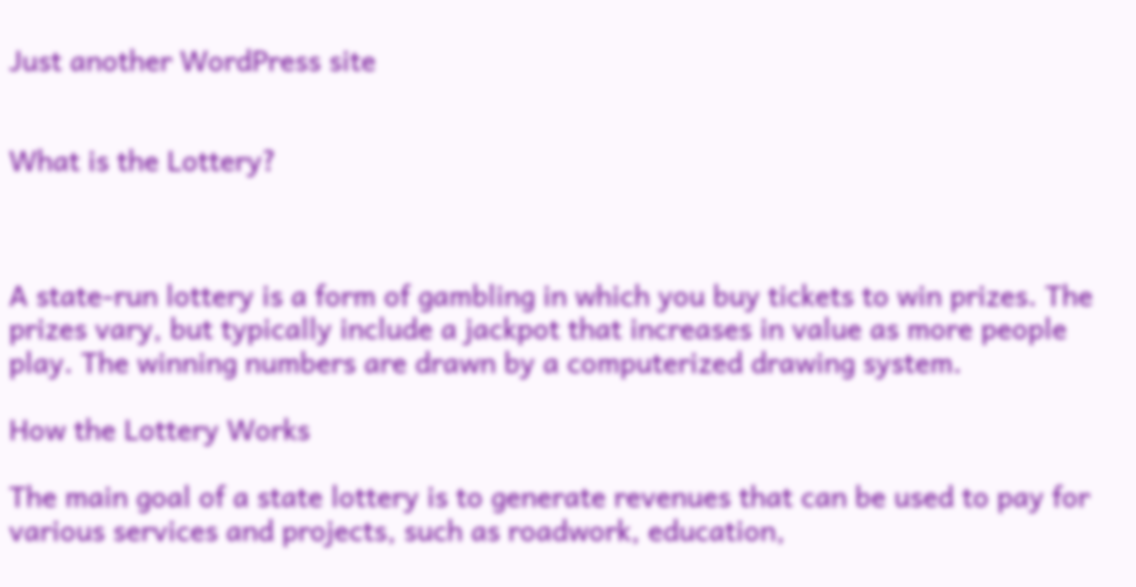Just another WordPress site


What is the Lottery?



A state-run lottery is a form of gambling in which you buy tickets to win prizes. The prizes vary, but typically include a jackpot that increases in value as more people play. The winning numbers are drawn by a computerized drawing system.

How the Lottery Works

The main goal of a state lottery is to generate revenues that can be used to pay for various services and projects, such as roadwork, education,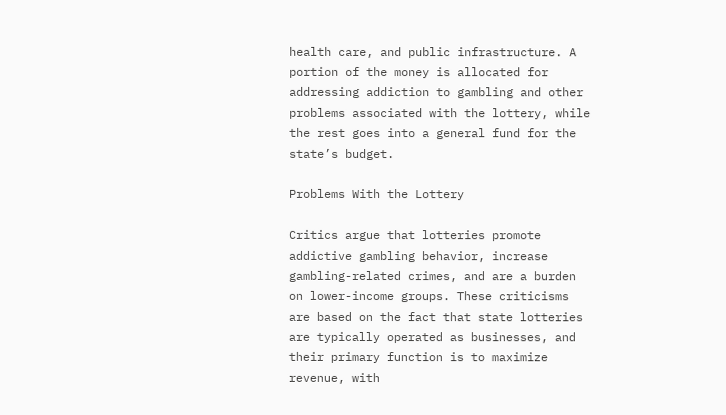health care, and public infrastructure. A portion of the money is allocated for addressing addiction to gambling and other problems associated with the lottery, while the rest goes into a general fund for the state’s budget.

Problems With the Lottery

Critics argue that lotteries promote addictive gambling behavior, increase gambling-related crimes, and are a burden on lower-income groups. These criticisms are based on the fact that state lotteries are typically operated as businesses, and their primary function is to maximize revenue, with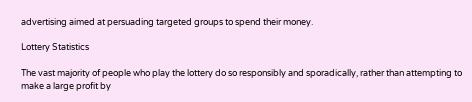advertising aimed at persuading targeted groups to spend their money.

Lottery Statistics

The vast majority of people who play the lottery do so responsibly and sporadically, rather than attempting to make a large profit by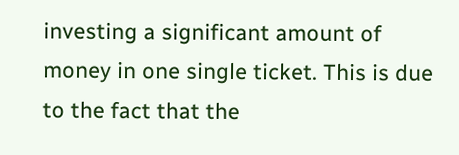investing a significant amount of money in one single ticket. This is due to the fact that the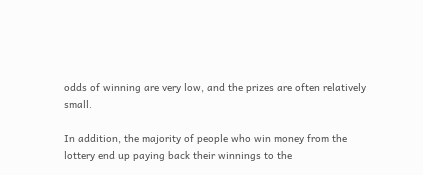odds of winning are very low, and the prizes are often relatively small.

In addition, the majority of people who win money from the lottery end up paying back their winnings to the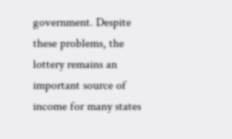government. Despite these problems, the lottery remains an important source of income for many states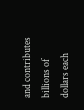and contributes billions of dollars each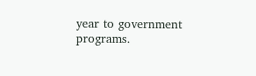year to government programs.